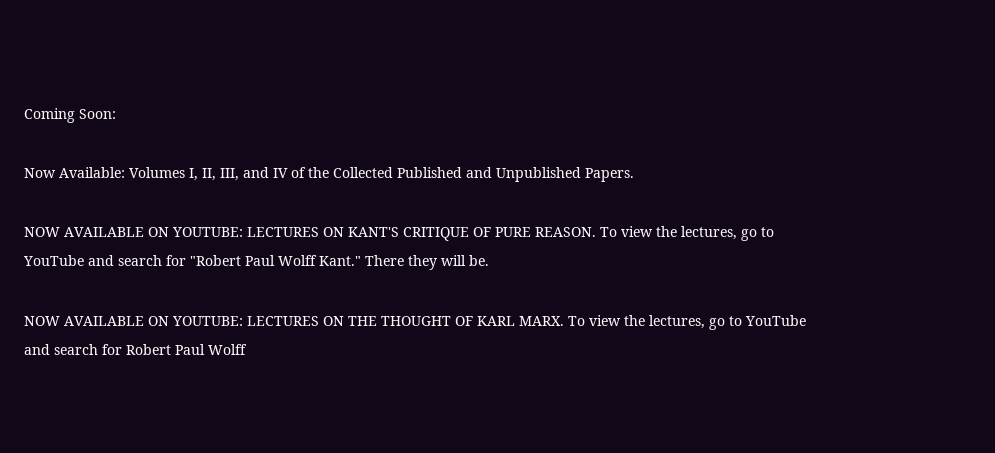Coming Soon:

Now Available: Volumes I, II, III, and IV of the Collected Published and Unpublished Papers.

NOW AVAILABLE ON YOUTUBE: LECTURES ON KANT'S CRITIQUE OF PURE REASON. To view the lectures, go to YouTube and search for "Robert Paul Wolff Kant." There they will be.

NOW AVAILABLE ON YOUTUBE: LECTURES ON THE THOUGHT OF KARL MARX. To view the lectures, go to YouTube and search for Robert Paul Wolff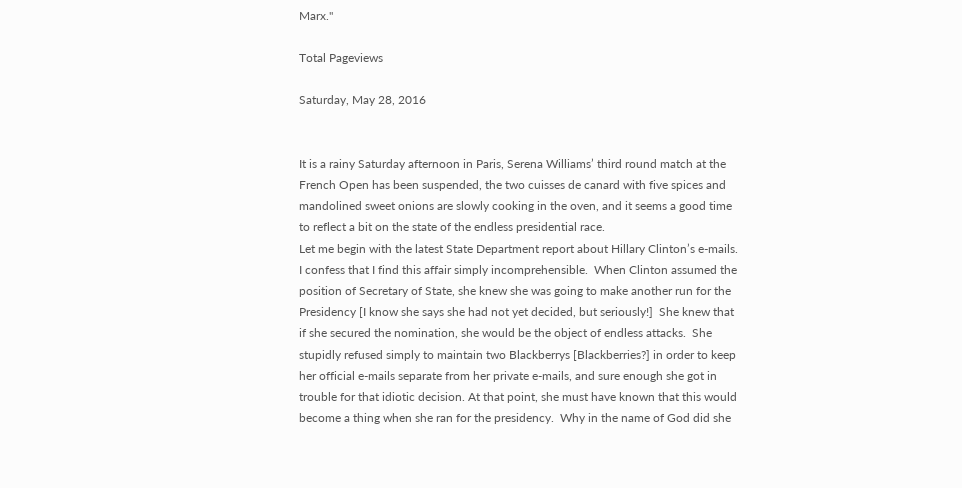Marx."

Total Pageviews

Saturday, May 28, 2016


It is a rainy Saturday afternoon in Paris, Serena Williams’ third round match at the French Open has been suspended, the two cuisses de canard with five spices and mandolined sweet onions are slowly cooking in the oven, and it seems a good time to reflect a bit on the state of the endless presidential race.
Let me begin with the latest State Department report about Hillary Clinton’s e-mails.  I confess that I find this affair simply incomprehensible.  When Clinton assumed the position of Secretary of State, she knew she was going to make another run for the Presidency [I know she says she had not yet decided, but seriously!]  She knew that if she secured the nomination, she would be the object of endless attacks.  She stupidly refused simply to maintain two Blackberrys [Blackberries?] in order to keep her official e-mails separate from her private e-mails, and sure enough she got in trouble for that idiotic decision. At that point, she must have known that this would become a thing when she ran for the presidency.  Why in the name of God did she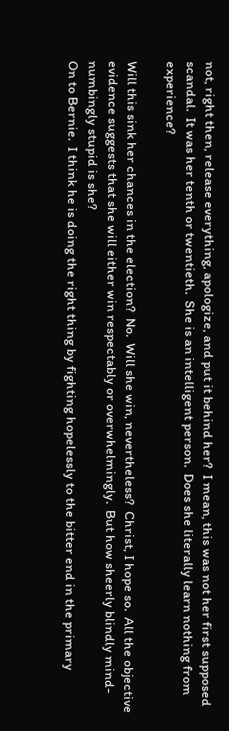not, right then, release everything, apologize, and put it behind her?  I mean, this was not her first supposed scandal.  It was her tenth or twentieth.  She is an intelligent person.  Does she literally learn nothing from experience?

Will this sink her chances in the election?  No.  Will she win, nevertheless?  Christ, I hope so.  All the objective evidence suggests that she will either win respectably or overwhelmingly.  But how sheerly blindly mind-numbingly stupid is she?
On to Bernie.  I think he is doing the right thing by fighting hopelessly to the bitter end in the primary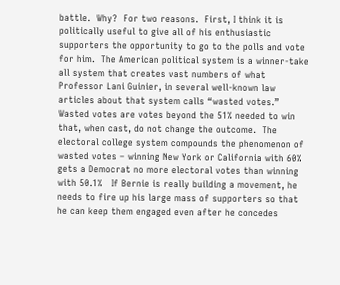battle.  Why?  For two reasons.  First, I think it is politically useful to give all of his enthusiastic supporters the opportunity to go to the polls and vote for him.  The American political system is a winner-take all system that creates vast numbers of what Professor Lani Guinier, in several well-known law articles about that system calls “wasted votes.”  Wasted votes are votes beyond the 51% needed to win that, when cast, do not change the outcome.  The electoral college system compounds the phenomenon of wasted votes – winning New York or California with 60% gets a Democrat no more electoral votes than winning with 50.1%   If Bernie is really building a movement, he needs to fire up his large mass of supporters so that he can keep them engaged even after he concedes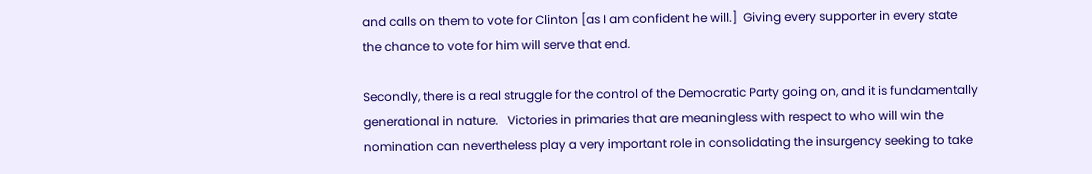and calls on them to vote for Clinton [as I am confident he will.]  Giving every supporter in every state the chance to vote for him will serve that end.

Secondly, there is a real struggle for the control of the Democratic Party going on, and it is fundamentally generational in nature.   Victories in primaries that are meaningless with respect to who will win the nomination can nevertheless play a very important role in consolidating the insurgency seeking to take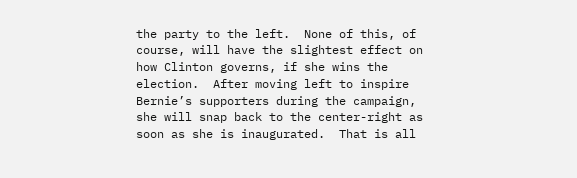the party to the left.  None of this, of course, will have the slightest effect on how Clinton governs, if she wins the election.  After moving left to inspire Bernie’s supporters during the campaign, she will snap back to the center-right as soon as she is inaugurated.  That is all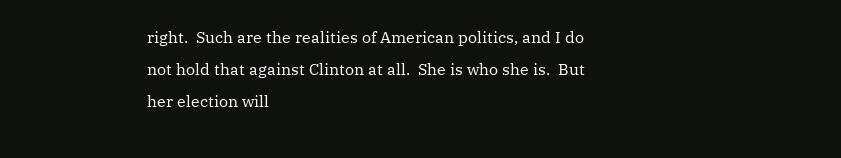right.  Such are the realities of American politics, and I do not hold that against Clinton at all.  She is who she is.  But her election will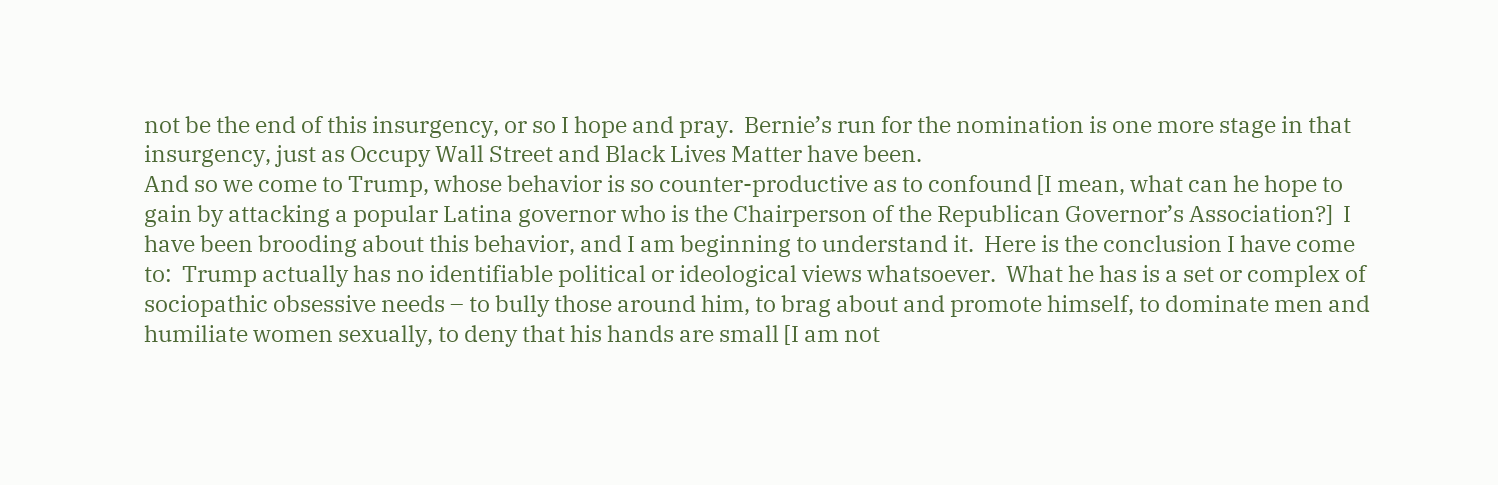not be the end of this insurgency, or so I hope and pray.  Bernie’s run for the nomination is one more stage in that insurgency, just as Occupy Wall Street and Black Lives Matter have been.
And so we come to Trump, whose behavior is so counter-productive as to confound [I mean, what can he hope to gain by attacking a popular Latina governor who is the Chairperson of the Republican Governor’s Association?]  I have been brooding about this behavior, and I am beginning to understand it.  Here is the conclusion I have come to:  Trump actually has no identifiable political or ideological views whatsoever.  What he has is a set or complex of sociopathic obsessive needs – to bully those around him, to brag about and promote himself, to dominate men and humiliate women sexually, to deny that his hands are small [I am not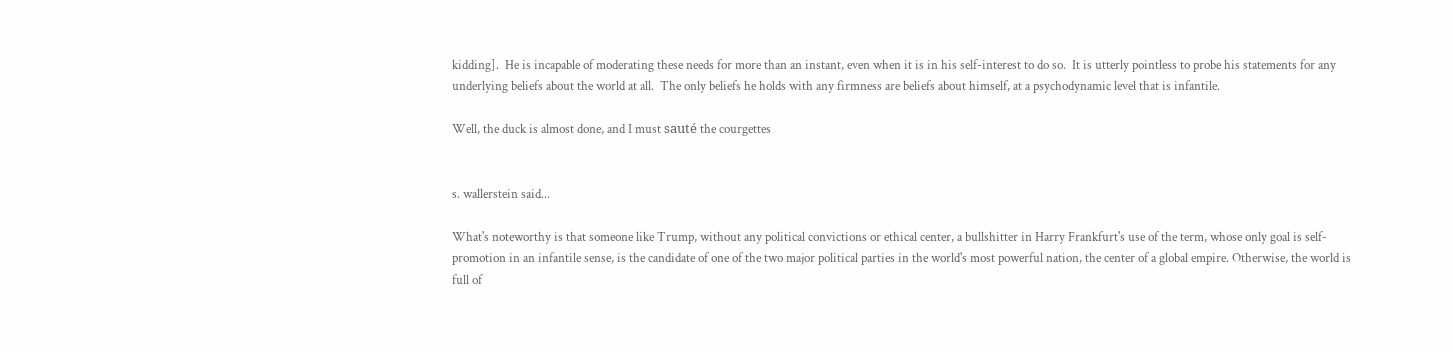kidding].  He is incapable of moderating these needs for more than an instant, even when it is in his self-interest to do so.  It is utterly pointless to probe his statements for any underlying beliefs about the world at all.  The only beliefs he holds with any firmness are beliefs about himself, at a psychodynamic level that is infantile.

Well, the duck is almost done, and I must sauté the courgettes


s. wallerstein said...

What's noteworthy is that someone like Trump, without any political convictions or ethical center, a bullshitter in Harry Frankfurt's use of the term, whose only goal is self-promotion in an infantile sense, is the candidate of one of the two major political parties in the world's most powerful nation, the center of a global empire. Otherwise, the world is full of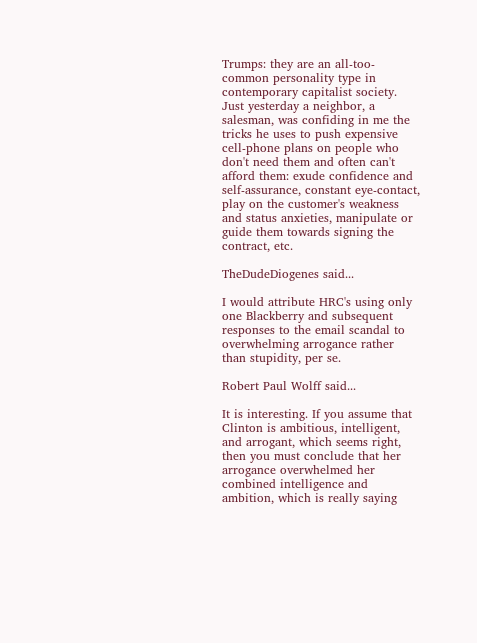Trumps: they are an all-too-common personality type in contemporary capitalist society. Just yesterday a neighbor, a salesman, was confiding in me the tricks he uses to push expensive cell-phone plans on people who don't need them and often can't afford them: exude confidence and self-assurance, constant eye-contact, play on the customer's weakness and status anxieties, manipulate or guide them towards signing the contract, etc.

TheDudeDiogenes said...

I would attribute HRC's using only one Blackberry and subsequent responses to the email scandal to overwhelming arrogance rather than stupidity, per se.

Robert Paul Wolff said...

It is interesting. If you assume that Clinton is ambitious, intelligent, and arrogant, which seems right, then you must conclude that her arrogance overwhelmed her combined intelligence and ambition, which is really saying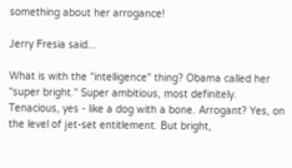something about her arrogance!

Jerry Fresia said...

What is with the "intelligence" thing? Obama called her "super bright." Super ambitious, most definitely. Tenacious, yes - like a dog with a bone. Arrogant? Yes, on the level of jet-set entitlement. But bright,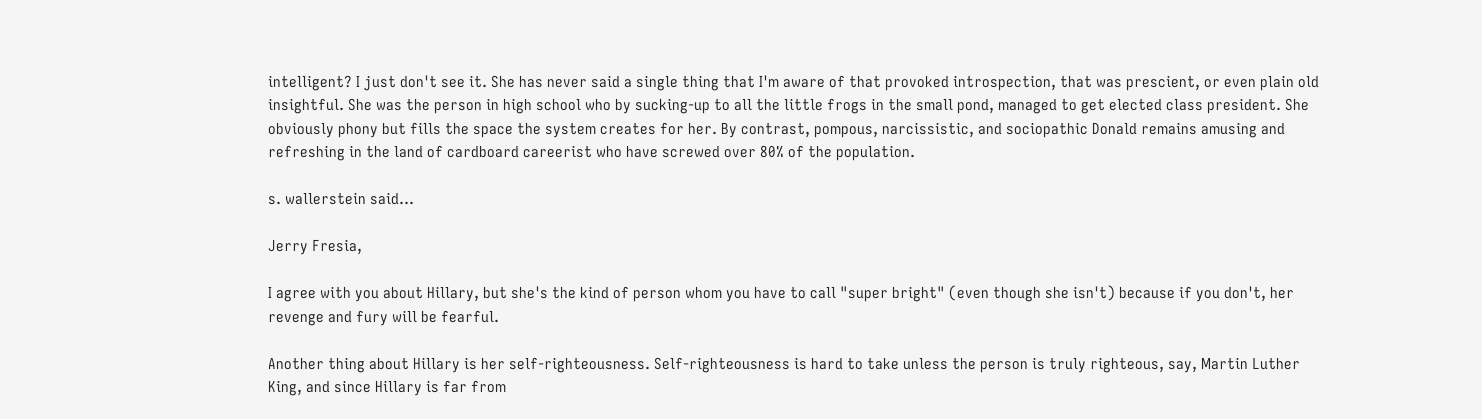intelligent? I just don't see it. She has never said a single thing that I'm aware of that provoked introspection, that was prescient, or even plain old insightful. She was the person in high school who by sucking-up to all the little frogs in the small pond, managed to get elected class president. She obviously phony but fills the space the system creates for her. By contrast, pompous, narcissistic, and sociopathic Donald remains amusing and refreshing in the land of cardboard careerist who have screwed over 80% of the population.

s. wallerstein said...

Jerry Fresia,

I agree with you about Hillary, but she's the kind of person whom you have to call "super bright" (even though she isn't) because if you don't, her revenge and fury will be fearful.

Another thing about Hillary is her self-righteousness. Self-righteousness is hard to take unless the person is truly righteous, say, Martin Luther King, and since Hillary is far from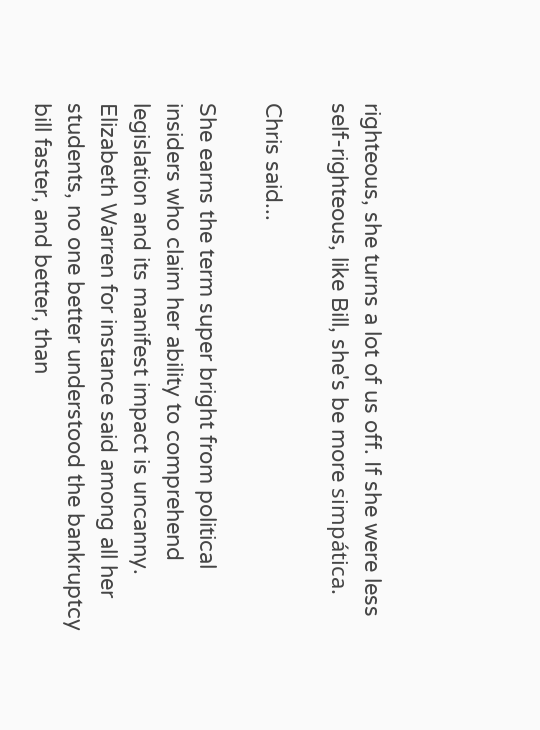righteous, she turns a lot of us off. If she were less self-righteous, like Bill, she's be more simpática.

Chris said...

She earns the term super bright from political insiders who claim her ability to comprehend legislation and its manifest impact is uncanny. Elizabeth Warren for instance said among all her students, no one better understood the bankruptcy bill faster, and better, than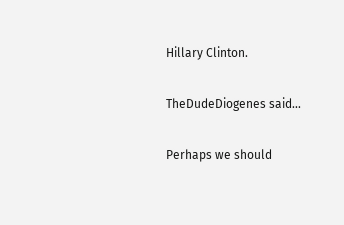Hillary Clinton.

TheDudeDiogenes said...

Perhaps we should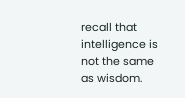recall that intelligence is not the same as wisdom.